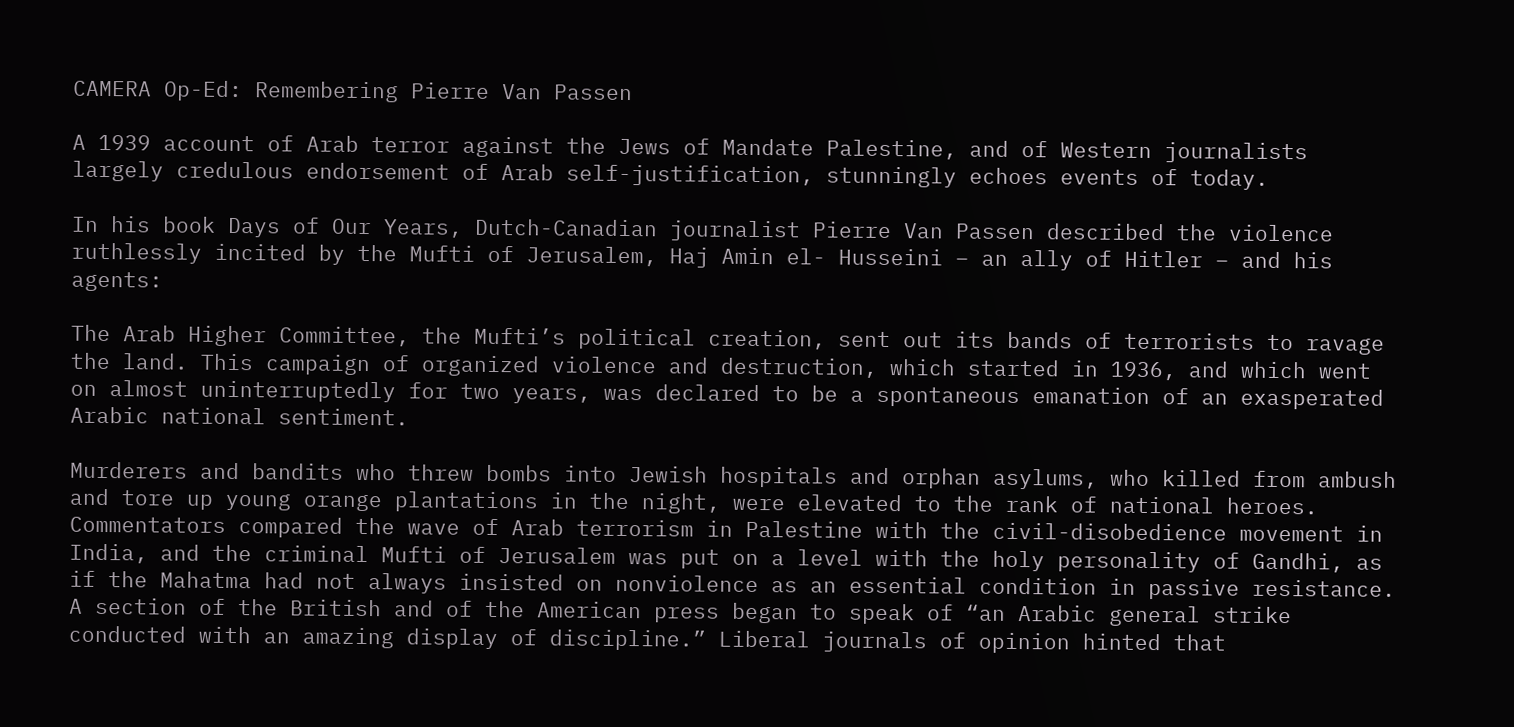CAMERA Op-Ed: Remembering Pierre Van Passen

A 1939 account of Arab terror against the Jews of Mandate Palestine, and of Western journalists largely credulous endorsement of Arab self-justification, stunningly echoes events of today.

In his book Days of Our Years, Dutch-Canadian journalist Pierre Van Passen described the violence ruthlessly incited by the Mufti of Jerusalem, Haj Amin el- Husseini – an ally of Hitler – and his agents:

The Arab Higher Committee, the Mufti’s political creation, sent out its bands of terrorists to ravage the land. This campaign of organized violence and destruction, which started in 1936, and which went on almost uninterruptedly for two years, was declared to be a spontaneous emanation of an exasperated Arabic national sentiment.

Murderers and bandits who threw bombs into Jewish hospitals and orphan asylums, who killed from ambush and tore up young orange plantations in the night, were elevated to the rank of national heroes. Commentators compared the wave of Arab terrorism in Palestine with the civil-disobedience movement in India, and the criminal Mufti of Jerusalem was put on a level with the holy personality of Gandhi, as if the Mahatma had not always insisted on nonviolence as an essential condition in passive resistance. A section of the British and of the American press began to speak of “an Arabic general strike conducted with an amazing display of discipline.” Liberal journals of opinion hinted that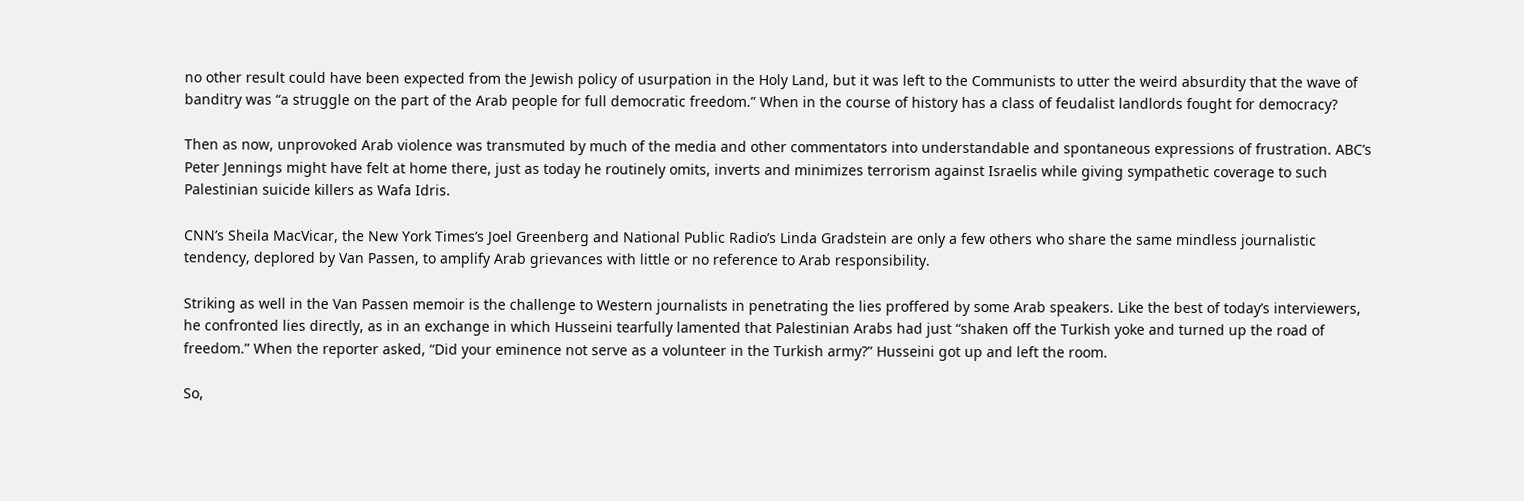no other result could have been expected from the Jewish policy of usurpation in the Holy Land, but it was left to the Communists to utter the weird absurdity that the wave of banditry was “a struggle on the part of the Arab people for full democratic freedom.” When in the course of history has a class of feudalist landlords fought for democracy?

Then as now, unprovoked Arab violence was transmuted by much of the media and other commentators into understandable and spontaneous expressions of frustration. ABC’s Peter Jennings might have felt at home there, just as today he routinely omits, inverts and minimizes terrorism against Israelis while giving sympathetic coverage to such Palestinian suicide killers as Wafa Idris.

CNN’s Sheila MacVicar, the New York Times’s Joel Greenberg and National Public Radio’s Linda Gradstein are only a few others who share the same mindless journalistic tendency, deplored by Van Passen, to amplify Arab grievances with little or no reference to Arab responsibility.

Striking as well in the Van Passen memoir is the challenge to Western journalists in penetrating the lies proffered by some Arab speakers. Like the best of today’s interviewers, he confronted lies directly, as in an exchange in which Husseini tearfully lamented that Palestinian Arabs had just “shaken off the Turkish yoke and turned up the road of freedom.” When the reporter asked, “Did your eminence not serve as a volunteer in the Turkish army?” Husseini got up and left the room.

So,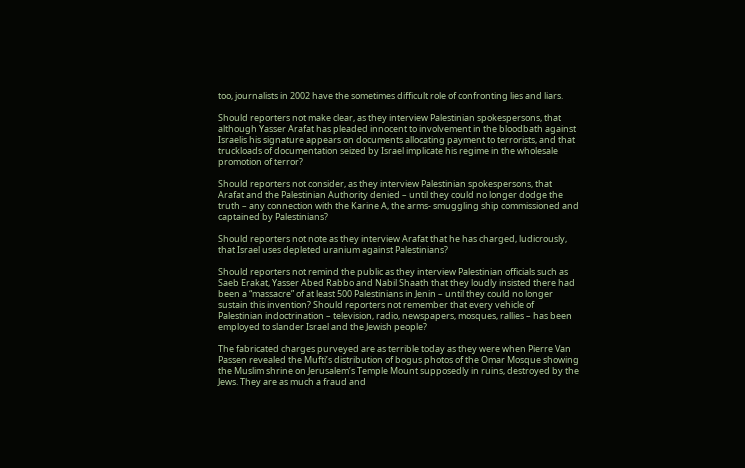too, journalists in 2002 have the sometimes difficult role of confronting lies and liars.

Should reporters not make clear, as they interview Palestinian spokespersons, that although Yasser Arafat has pleaded innocent to involvement in the bloodbath against Israelis his signature appears on documents allocating payment to terrorists, and that truckloads of documentation seized by Israel implicate his regime in the wholesale promotion of terror?

Should reporters not consider, as they interview Palestinian spokespersons, that Arafat and the Palestinian Authority denied – until they could no longer dodge the truth – any connection with the Karine A, the arms- smuggling ship commissioned and captained by Palestinians?

Should reporters not note as they interview Arafat that he has charged, ludicrously, that Israel uses depleted uranium against Palestinians?

Should reporters not remind the public as they interview Palestinian officials such as Saeb Erakat, Yasser Abed Rabbo and Nabil Shaath that they loudly insisted there had been a “massacre” of at least 500 Palestinians in Jenin – until they could no longer sustain this invention? Should reporters not remember that every vehicle of Palestinian indoctrination – television, radio, newspapers, mosques, rallies – has been employed to slander Israel and the Jewish people?

The fabricated charges purveyed are as terrible today as they were when Pierre Van Passen revealed the Mufti’s distribution of bogus photos of the Omar Mosque showing the Muslim shrine on Jerusalem’s Temple Mount supposedly in ruins, destroyed by the Jews. They are as much a fraud and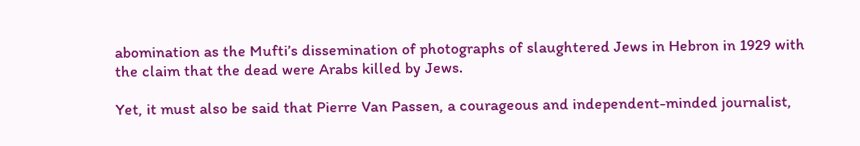abomination as the Mufti’s dissemination of photographs of slaughtered Jews in Hebron in 1929 with the claim that the dead were Arabs killed by Jews.

Yet, it must also be said that Pierre Van Passen, a courageous and independent-minded journalist,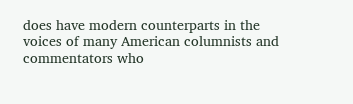does have modern counterparts in the voices of many American columnists and commentators who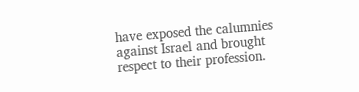have exposed the calumnies against Israel and brought respect to their profession.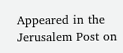Appeared in the Jerusalem Post on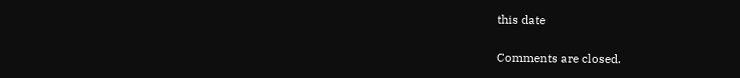this date

Comments are closed.